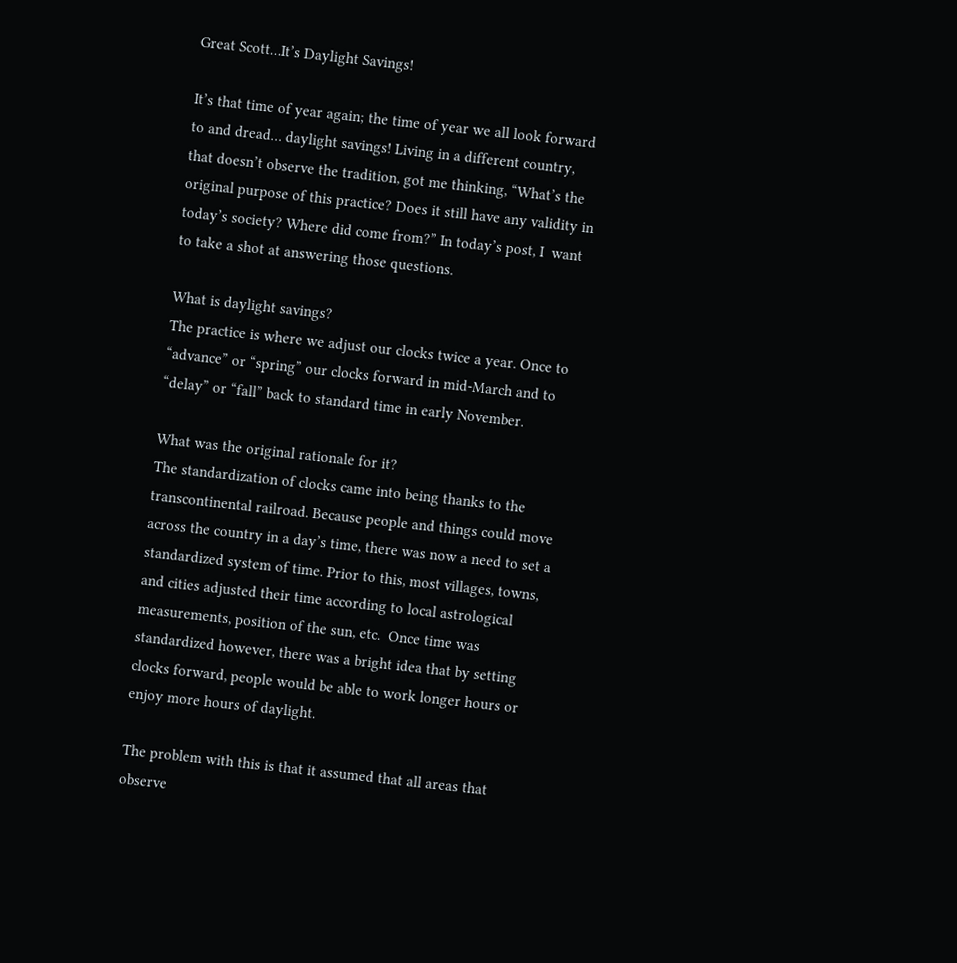Great Scott…It’s Daylight Savings!

It’s that time of year again; the time of year we all look forward to and dread… daylight savings! Living in a different country, that doesn’t observe the tradition, got me thinking, “What’s the original purpose of this practice? Does it still have any validity in today’s society? Where did come from?” In today’s post, I  want to take a shot at answering those questions.

What is daylight savings?
The practice is where we adjust our clocks twice a year. Once to “advance” or “spring” our clocks forward in mid-March and to “delay” or “fall” back to standard time in early November.

What was the original rationale for it?
The standardization of clocks came into being thanks to the transcontinental railroad. Because people and things could move across the country in a day’s time, there was now a need to set a standardized system of time. Prior to this, most villages, towns, and cities adjusted their time according to local astrological measurements, position of the sun, etc.  Once time was standardized however, there was a bright idea that by setting clocks forward, people would be able to work longer hours or enjoy more hours of daylight.

The problem with this is that it assumed that all areas that observe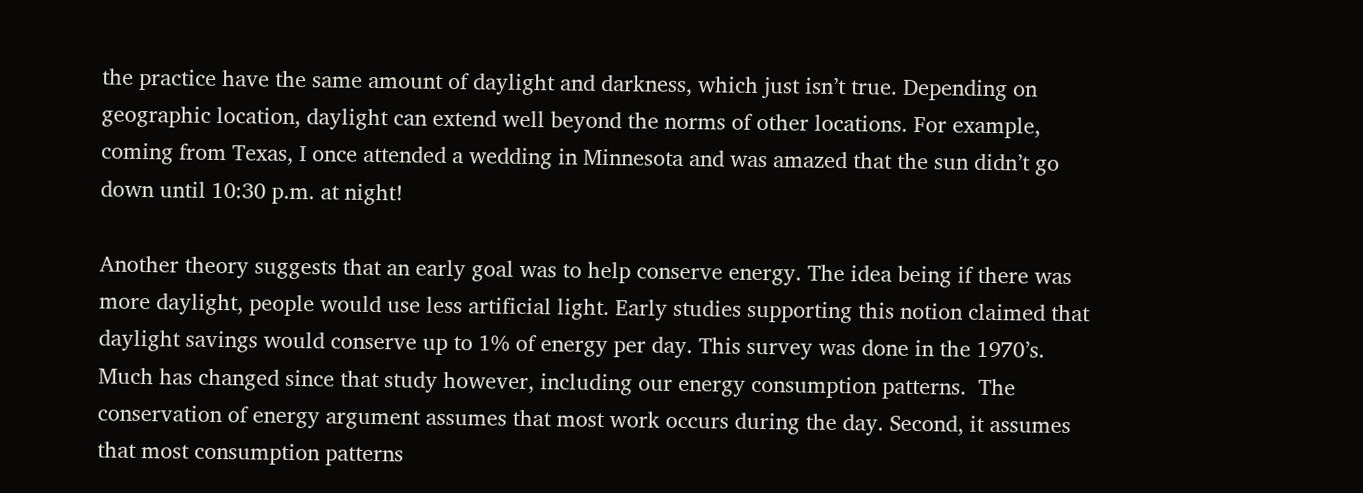the practice have the same amount of daylight and darkness, which just isn’t true. Depending on geographic location, daylight can extend well beyond the norms of other locations. For example, coming from Texas, I once attended a wedding in Minnesota and was amazed that the sun didn’t go down until 10:30 p.m. at night!

Another theory suggests that an early goal was to help conserve energy. The idea being if there was more daylight, people would use less artificial light. Early studies supporting this notion claimed that daylight savings would conserve up to 1% of energy per day. This survey was done in the 1970’s.  Much has changed since that study however, including our energy consumption patterns.  The conservation of energy argument assumes that most work occurs during the day. Second, it assumes that most consumption patterns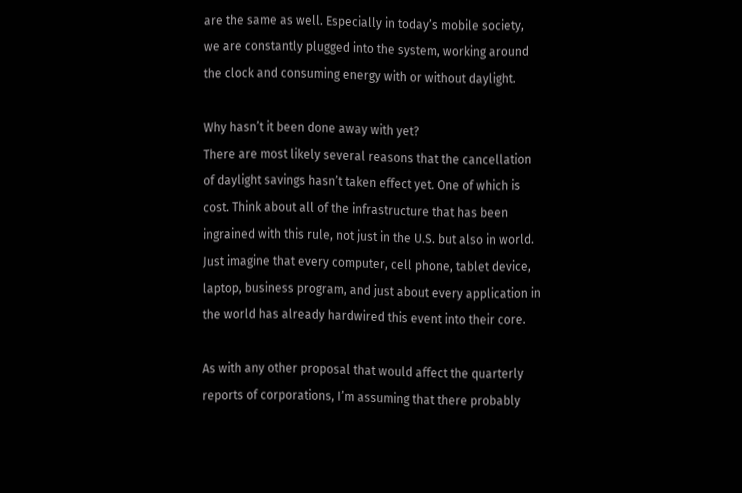are the same as well. Especially in today’s mobile society, we are constantly plugged into the system, working around the clock and consuming energy with or without daylight.

Why hasn’t it been done away with yet?
There are most likely several reasons that the cancellation of daylight savings hasn’t taken effect yet. One of which is cost. Think about all of the infrastructure that has been ingrained with this rule, not just in the U.S. but also in world.  Just imagine that every computer, cell phone, tablet device, laptop, business program, and just about every application in the world has already hardwired this event into their core.

As with any other proposal that would affect the quarterly reports of corporations, I’m assuming that there probably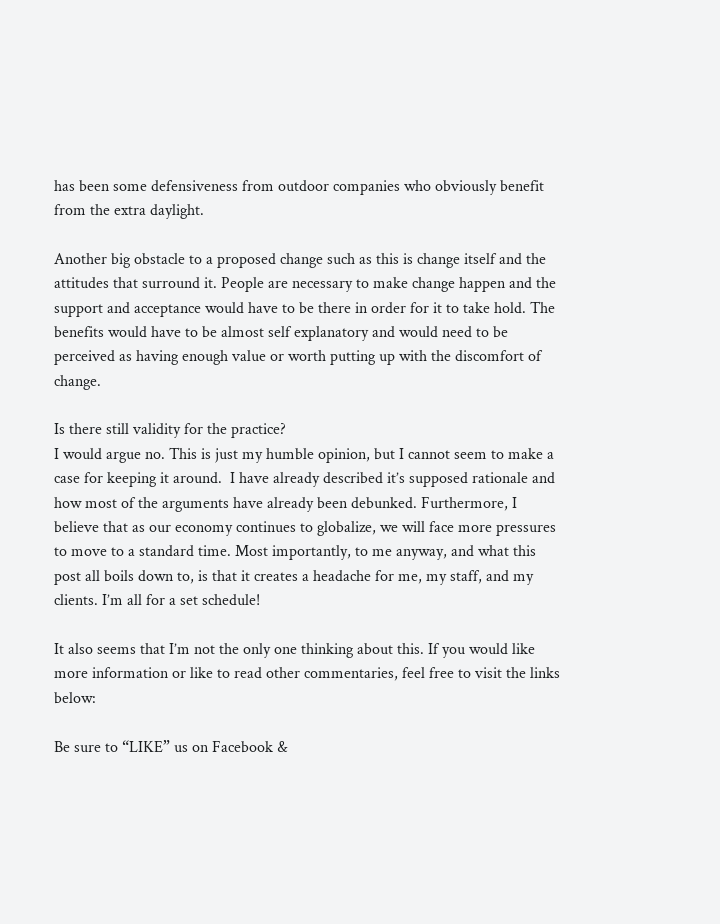has been some defensiveness from outdoor companies who obviously benefit from the extra daylight.

Another big obstacle to a proposed change such as this is change itself and the attitudes that surround it. People are necessary to make change happen and the support and acceptance would have to be there in order for it to take hold. The benefits would have to be almost self explanatory and would need to be perceived as having enough value or worth putting up with the discomfort of change.

Is there still validity for the practice?
I would argue no. This is just my humble opinion, but I cannot seem to make a case for keeping it around.  I have already described it’s supposed rationale and how most of the arguments have already been debunked. Furthermore, I believe that as our economy continues to globalize, we will face more pressures to move to a standard time. Most importantly, to me anyway, and what this post all boils down to, is that it creates a headache for me, my staff, and my clients. I’m all for a set schedule!

It also seems that I’m not the only one thinking about this. If you would like more information or like to read other commentaries, feel free to visit the links below:

Be sure to “LIKE” us on Facebook &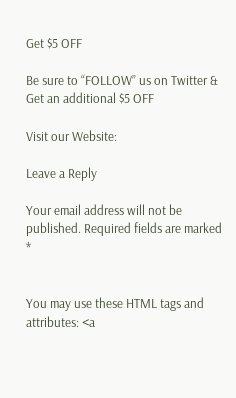Get $5 OFF

Be sure to “FOLLOW” us on Twitter & Get an additional $5 OFF

Visit our Website:

Leave a Reply

Your email address will not be published. Required fields are marked *


You may use these HTML tags and attributes: <a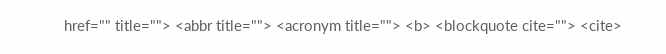href="" title=""> <abbr title=""> <acronym title=""> <b> <blockquote cite=""> <cite>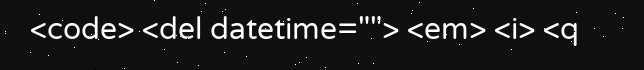<code> <del datetime=""> <em> <i> <q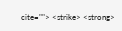cite=""> <strike> <strong>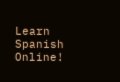Learn Spanish Online!